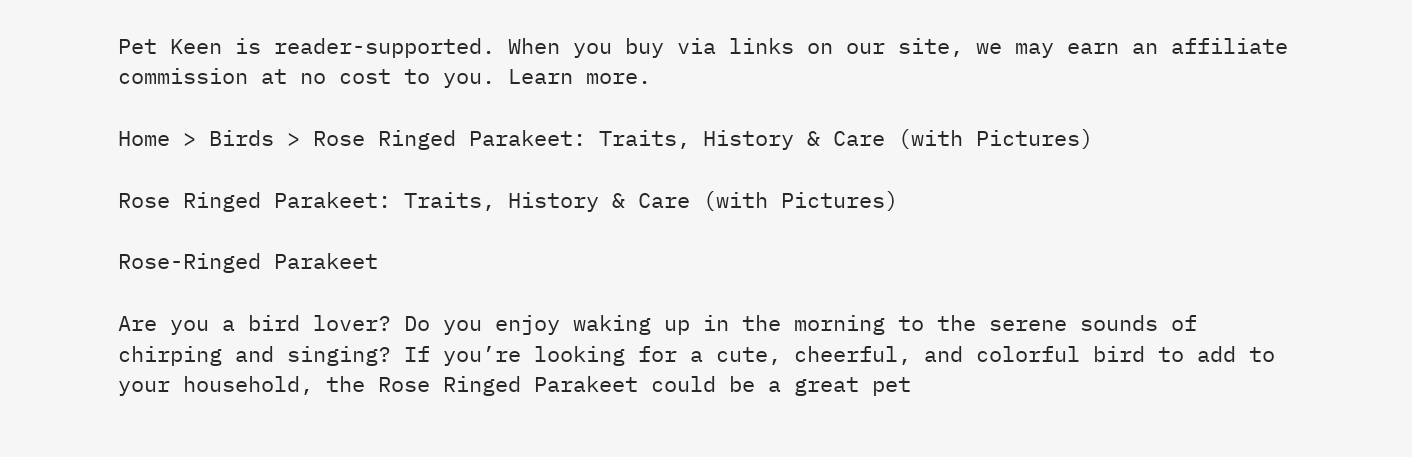Pet Keen is reader-supported. When you buy via links on our site, we may earn an affiliate commission at no cost to you. Learn more.

Home > Birds > Rose Ringed Parakeet: Traits, History & Care (with Pictures)

Rose Ringed Parakeet: Traits, History & Care (with Pictures)

Rose-Ringed Parakeet

Are you a bird lover? Do you enjoy waking up in the morning to the serene sounds of chirping and singing? If you’re looking for a cute, cheerful, and colorful bird to add to your household, the Rose Ringed Parakeet could be a great pet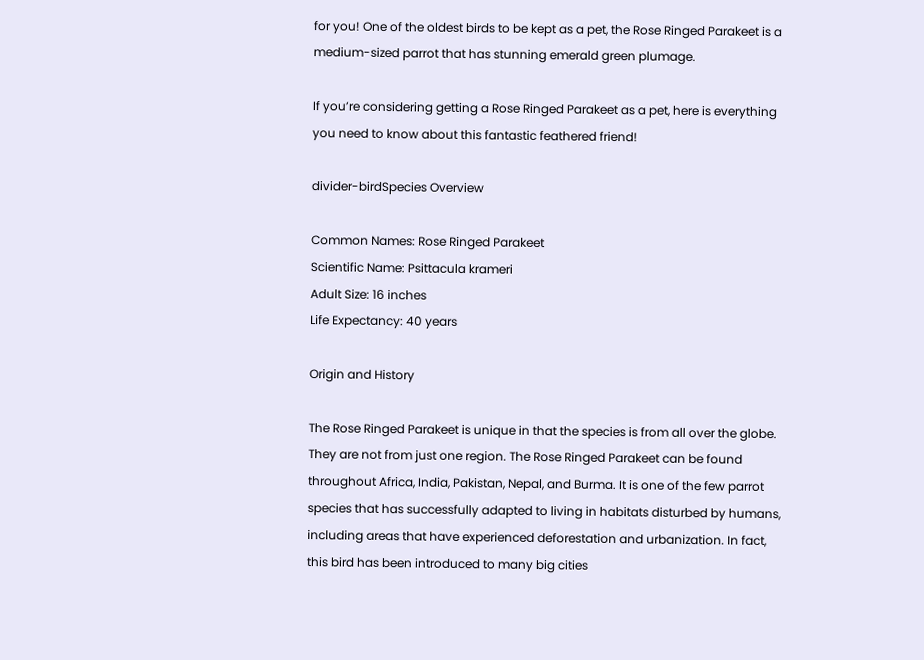for you! One of the oldest birds to be kept as a pet, the Rose Ringed Parakeet is a medium-sized parrot that has stunning emerald green plumage.

If you’re considering getting a Rose Ringed Parakeet as a pet, here is everything you need to know about this fantastic feathered friend!

divider-birdSpecies Overview

Common Names: Rose Ringed Parakeet
Scientific Name: Psittacula krameri
Adult Size: 16 inches
Life Expectancy: 40 years

Origin and History

The Rose Ringed Parakeet is unique in that the species is from all over the globe. They are not from just one region. The Rose Ringed Parakeet can be found throughout Africa, India, Pakistan, Nepal, and Burma. It is one of the few parrot species that has successfully adapted to living in habitats disturbed by humans, including areas that have experienced deforestation and urbanization. In fact, this bird has been introduced to many big cities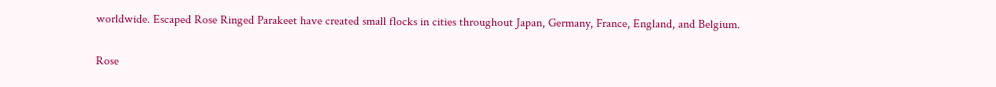worldwide. Escaped Rose Ringed Parakeet have created small flocks in cities throughout Japan, Germany, France, England, and Belgium.

Rose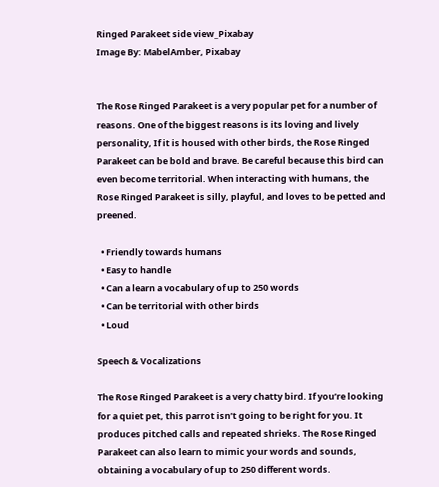Ringed Parakeet side view_Pixabay
Image By: MabelAmber, Pixabay


The Rose Ringed Parakeet is a very popular pet for a number of reasons. One of the biggest reasons is its loving and lively personality, If it is housed with other birds, the Rose Ringed Parakeet can be bold and brave. Be careful because this bird can even become territorial. When interacting with humans, the Rose Ringed Parakeet is silly, playful, and loves to be petted and preened.

  • Friendly towards humans
  • Easy to handle
  • Can a learn a vocabulary of up to 250 words
  • Can be territorial with other birds
  • Loud

Speech & Vocalizations

The Rose Ringed Parakeet is a very chatty bird. If you’re looking for a quiet pet, this parrot isn’t going to be right for you. It produces pitched calls and repeated shrieks. The Rose Ringed Parakeet can also learn to mimic your words and sounds, obtaining a vocabulary of up to 250 different words.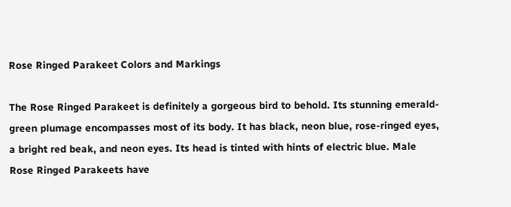Rose Ringed Parakeet Colors and Markings

The Rose Ringed Parakeet is definitely a gorgeous bird to behold. Its stunning emerald-green plumage encompasses most of its body. It has black, neon blue, rose-ringed eyes, a bright red beak, and neon eyes. Its head is tinted with hints of electric blue. Male Rose Ringed Parakeets have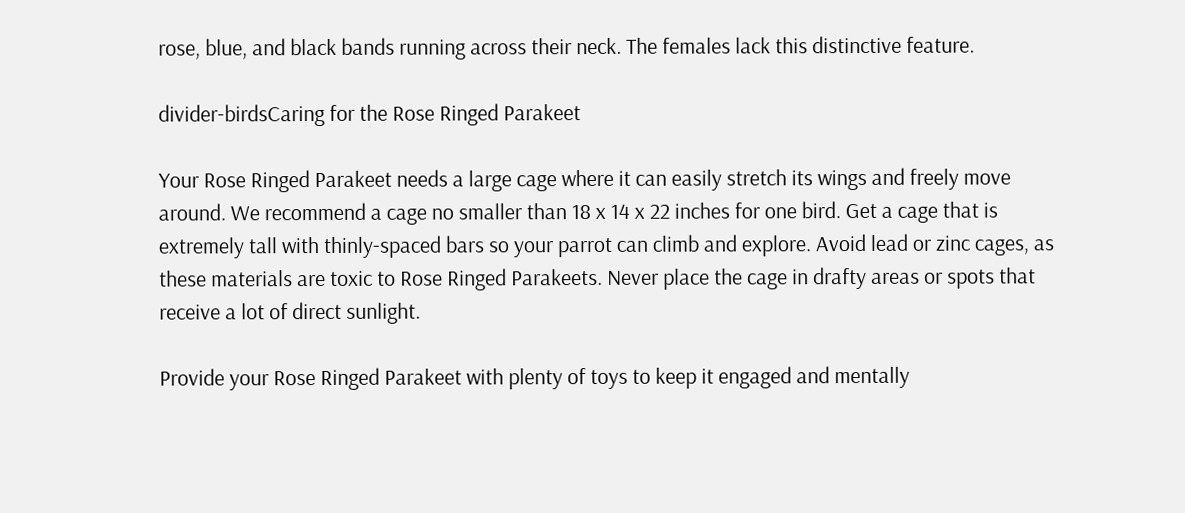rose, blue, and black bands running across their neck. The females lack this distinctive feature.

divider-birdsCaring for the Rose Ringed Parakeet

Your Rose Ringed Parakeet needs a large cage where it can easily stretch its wings and freely move around. We recommend a cage no smaller than 18 x 14 x 22 inches for one bird. Get a cage that is extremely tall with thinly-spaced bars so your parrot can climb and explore. Avoid lead or zinc cages, as these materials are toxic to Rose Ringed Parakeets. Never place the cage in drafty areas or spots that receive a lot of direct sunlight.

Provide your Rose Ringed Parakeet with plenty of toys to keep it engaged and mentally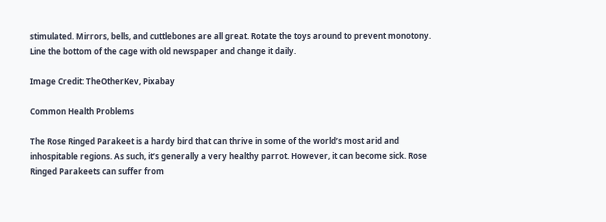stimulated. Mirrors, bells, and cuttlebones are all great. Rotate the toys around to prevent monotony. Line the bottom of the cage with old newspaper and change it daily.

Image Credit: TheOtherKev, Pixabay

Common Health Problems

The Rose Ringed Parakeet is a hardy bird that can thrive in some of the world’s most arid and inhospitable regions. As such, it’s generally a very healthy parrot. However, it can become sick. Rose Ringed Parakeets can suffer from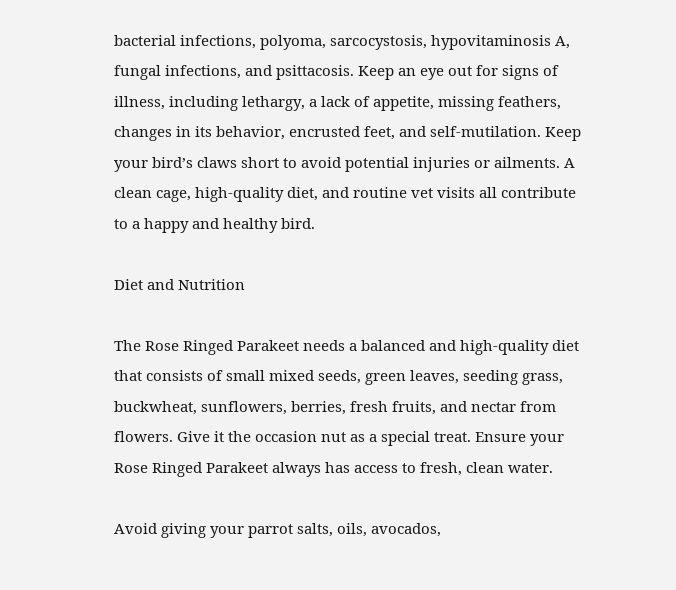bacterial infections, polyoma, sarcocystosis, hypovitaminosis A, fungal infections, and psittacosis. Keep an eye out for signs of illness, including lethargy, a lack of appetite, missing feathers, changes in its behavior, encrusted feet, and self-mutilation. Keep your bird’s claws short to avoid potential injuries or ailments. A clean cage, high-quality diet, and routine vet visits all contribute to a happy and healthy bird.

Diet and Nutrition

The Rose Ringed Parakeet needs a balanced and high-quality diet that consists of small mixed seeds, green leaves, seeding grass, buckwheat, sunflowers, berries, fresh fruits, and nectar from flowers. Give it the occasion nut as a special treat. Ensure your Rose Ringed Parakeet always has access to fresh, clean water.

Avoid giving your parrot salts, oils, avocados,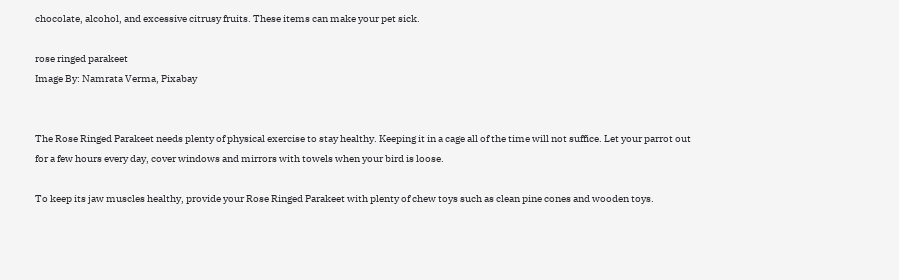chocolate, alcohol, and excessive citrusy fruits. These items can make your pet sick.

rose ringed parakeet
Image By: Namrata Verma, Pixabay


The Rose Ringed Parakeet needs plenty of physical exercise to stay healthy. Keeping it in a cage all of the time will not suffice. Let your parrot out for a few hours every day, cover windows and mirrors with towels when your bird is loose.

To keep its jaw muscles healthy, provide your Rose Ringed Parakeet with plenty of chew toys such as clean pine cones and wooden toys.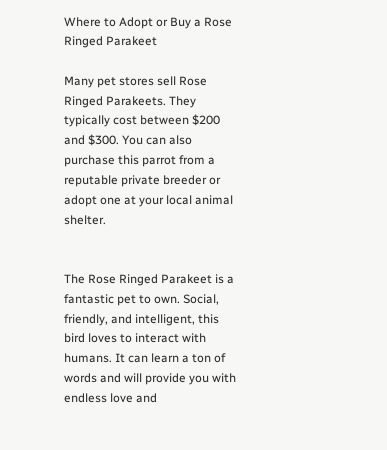Where to Adopt or Buy a Rose Ringed Parakeet

Many pet stores sell Rose Ringed Parakeets. They typically cost between $200 and $300. You can also purchase this parrot from a reputable private breeder or adopt one at your local animal shelter.


The Rose Ringed Parakeet is a fantastic pet to own. Social, friendly, and intelligent, this bird loves to interact with humans. It can learn a ton of words and will provide you with endless love and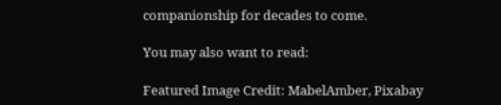companionship for decades to come.

You may also want to read:

Featured Image Credit: MabelAmber, Pixabay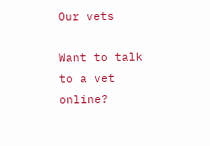Our vets

Want to talk to a vet online?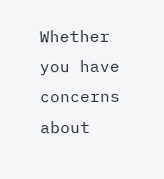Whether you have concerns about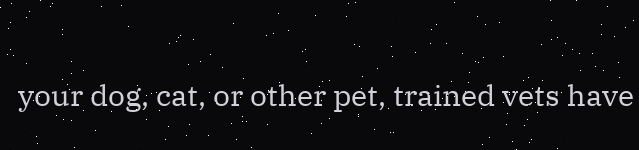your dog, cat, or other pet, trained vets have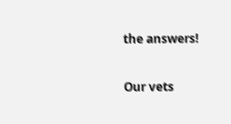the answers!

Our vets